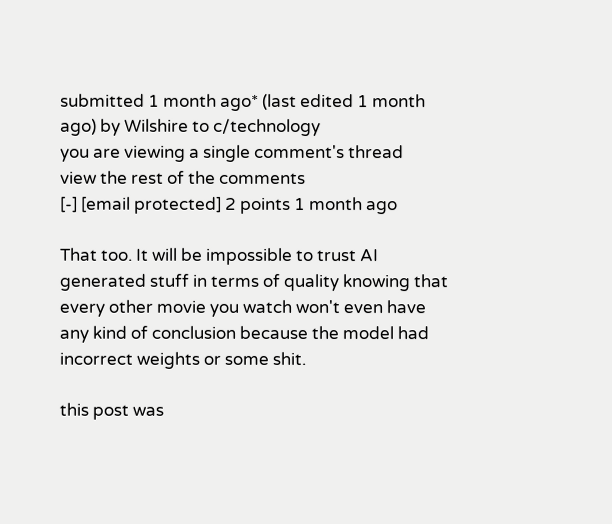submitted 1 month ago* (last edited 1 month ago) by Wilshire to c/technology
you are viewing a single comment's thread
view the rest of the comments
[-] [email protected] 2 points 1 month ago

That too. It will be impossible to trust AI generated stuff in terms of quality knowing that every other movie you watch won't even have any kind of conclusion because the model had incorrect weights or some shit.

this post was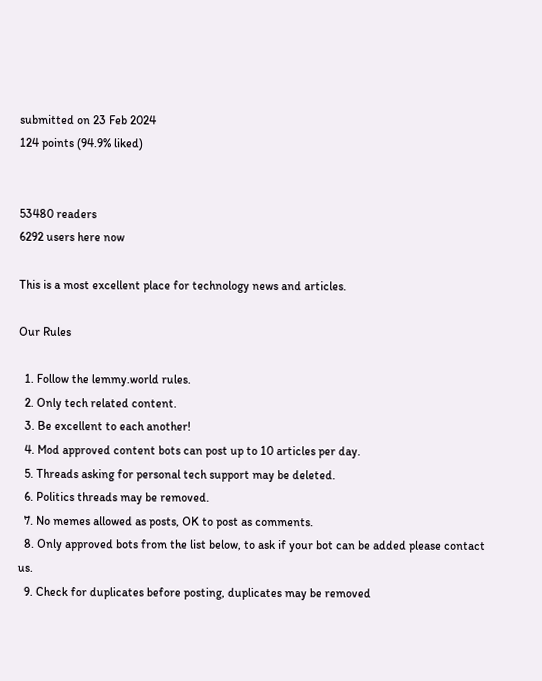submitted on 23 Feb 2024
124 points (94.9% liked)


53480 readers
6292 users here now

This is a most excellent place for technology news and articles.

Our Rules

  1. Follow the lemmy.world rules.
  2. Only tech related content.
  3. Be excellent to each another!
  4. Mod approved content bots can post up to 10 articles per day.
  5. Threads asking for personal tech support may be deleted.
  6. Politics threads may be removed.
  7. No memes allowed as posts, OK to post as comments.
  8. Only approved bots from the list below, to ask if your bot can be added please contact us.
  9. Check for duplicates before posting, duplicates may be removed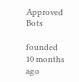Approved Bots

founded 10 months ago